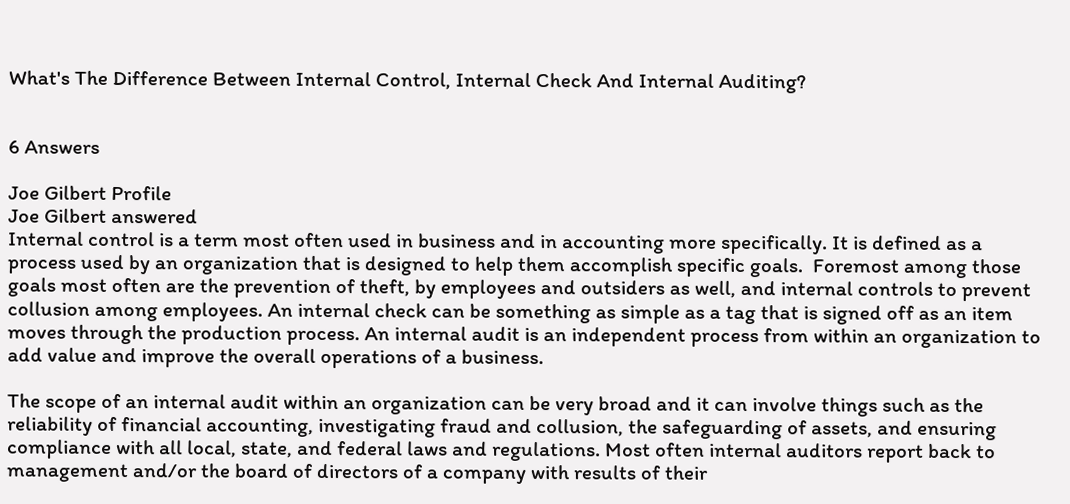What's The Difference Between Internal Control, Internal Check And Internal Auditing?


6 Answers

Joe Gilbert Profile
Joe Gilbert answered
Internal control is a term most often used in business and in accounting more specifically. It is defined as a process used by an organization that is designed to help them accomplish specific goals.  Foremost among those goals most often are the prevention of theft, by employees and outsiders as well, and internal controls to prevent collusion among employees. An internal check can be something as simple as a tag that is signed off as an item moves through the production process. An internal audit is an independent process from within an organization to add value and improve the overall operations of a business.

The scope of an internal audit within an organization can be very broad and it can involve things such as the reliability of financial accounting, investigating fraud and collusion, the safeguarding of assets, and ensuring compliance with all local, state, and federal laws and regulations. Most often internal auditors report back to management and/or the board of directors of a company with results of their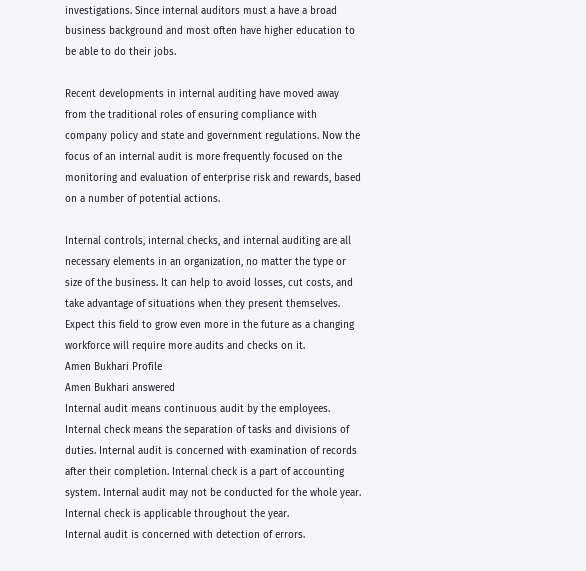investigations. Since internal auditors must a have a broad business background and most often have higher education to be able to do their jobs.

Recent developments in internal auditing have moved away from the traditional roles of ensuring compliance with company policy and state and government regulations. Now the focus of an internal audit is more frequently focused on the monitoring and evaluation of enterprise risk and rewards, based on a number of potential actions.

Internal controls, internal checks, and internal auditing are all necessary elements in an organization, no matter the type or size of the business. It can help to avoid losses, cut costs, and take advantage of situations when they present themselves. Expect this field to grow even more in the future as a changing workforce will require more audits and checks on it.
Amen Bukhari Profile
Amen Bukhari answered
Internal audit means continuous audit by the employees. Internal check means the separation of tasks and divisions of duties. Internal audit is concerned with examination of records after their completion. Internal check is a part of accounting system. Internal audit may not be conducted for the whole year. Internal check is applicable throughout the year.
Internal audit is concerned with detection of errors.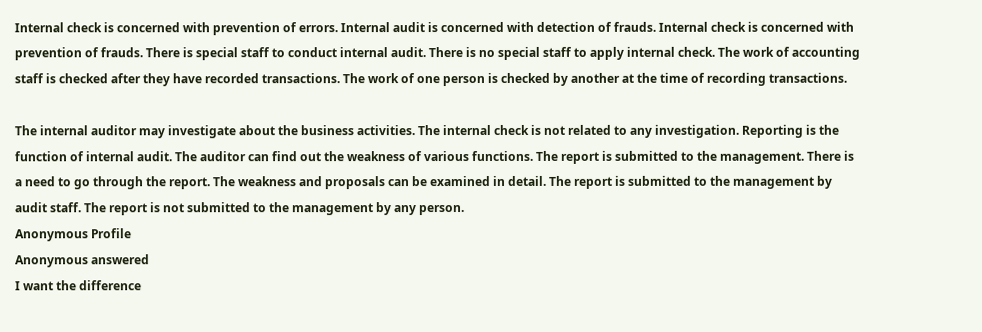Internal check is concerned with prevention of errors. Internal audit is concerned with detection of frauds. Internal check is concerned with prevention of frauds. There is special staff to conduct internal audit. There is no special staff to apply internal check. The work of accounting staff is checked after they have recorded transactions. The work of one person is checked by another at the time of recording transactions.

The internal auditor may investigate about the business activities. The internal check is not related to any investigation. Reporting is the function of internal audit. The auditor can find out the weakness of various functions. The report is submitted to the management. There is a need to go through the report. The weakness and proposals can be examined in detail. The report is submitted to the management by audit staff. The report is not submitted to the management by any person.
Anonymous Profile
Anonymous answered
I want the difference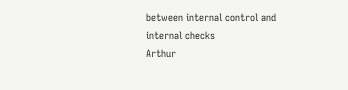between internal control and internal checks
Arthur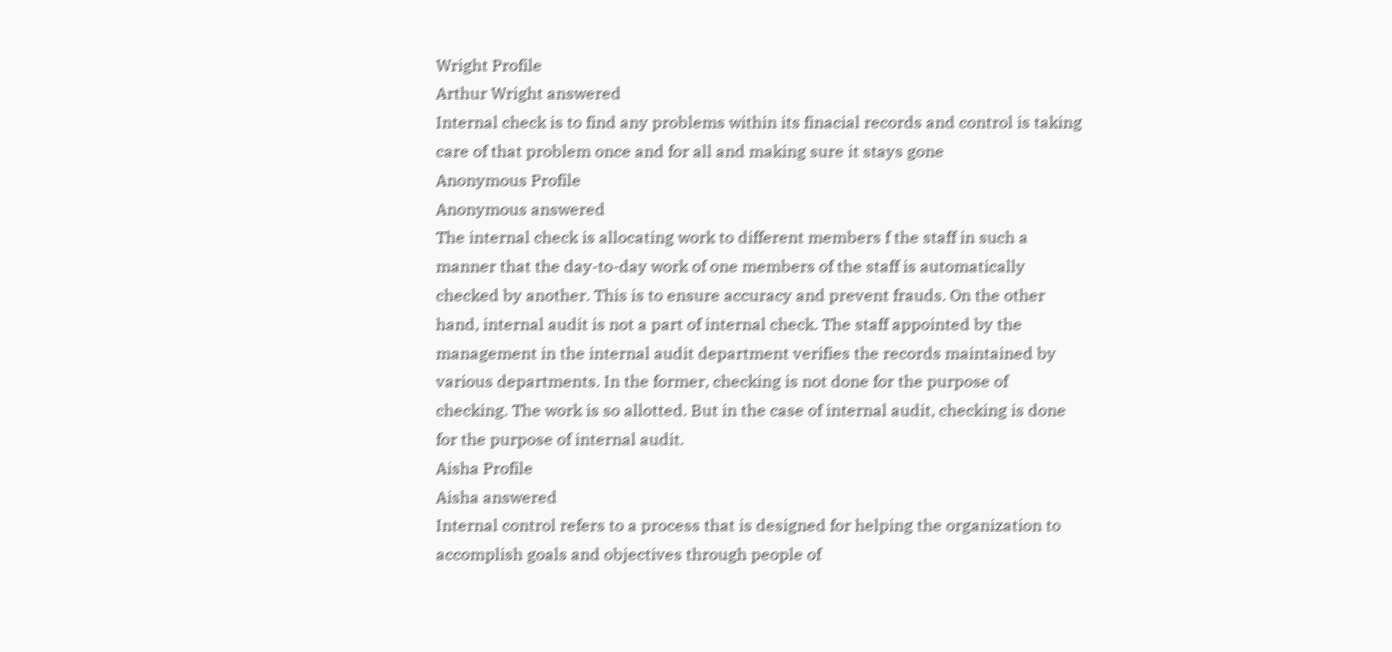Wright Profile
Arthur Wright answered
Internal check is to find any problems within its finacial records and control is taking care of that problem once and for all and making sure it stays gone
Anonymous Profile
Anonymous answered
The internal check is allocating work to different members f the staff in such a manner that the day-to-day work of one members of the staff is automatically checked by another. This is to ensure accuracy and prevent frauds. On the other hand, internal audit is not a part of internal check. The staff appointed by the management in the internal audit department verifies the records maintained by various departments. In the former, checking is not done for the purpose of checking. The work is so allotted. But in the case of internal audit, checking is done for the purpose of internal audit.
Aisha Profile
Aisha answered
Internal control refers to a process that is designed for helping the organization to accomplish goals and objectives through people of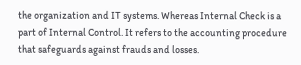the organization and IT systems. Whereas Internal Check is a part of Internal Control. It refers to the accounting procedure that safeguards against frauds and losses.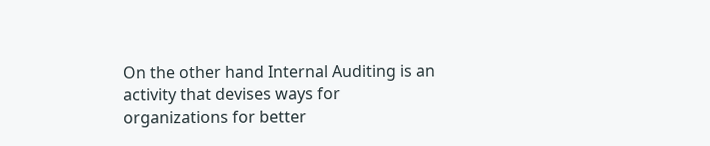On the other hand Internal Auditing is an activity that devises ways for organizations for better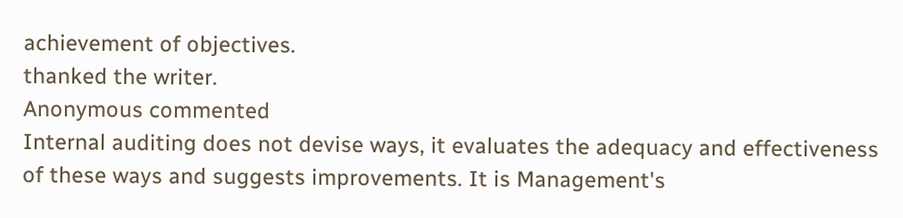achievement of objectives.
thanked the writer.
Anonymous commented
Internal auditing does not devise ways, it evaluates the adequacy and effectiveness of these ways and suggests improvements. It is Management's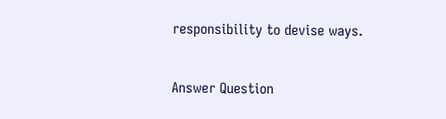responsibility to devise ways.

Answer Question